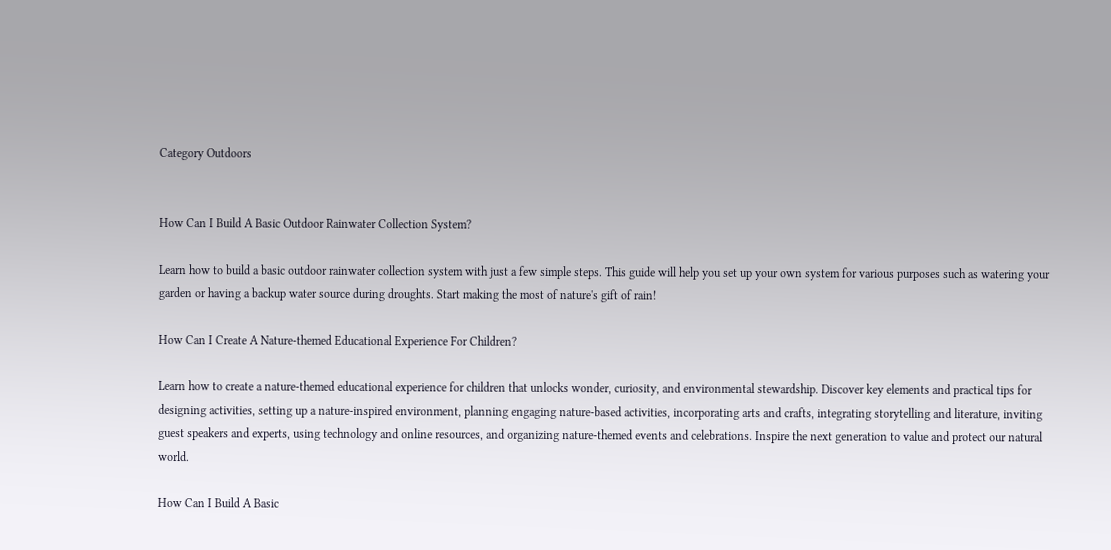Category Outdoors


How Can I Build A Basic Outdoor Rainwater Collection System?

Learn how to build a basic outdoor rainwater collection system with just a few simple steps. This guide will help you set up your own system for various purposes such as watering your garden or having a backup water source during droughts. Start making the most of nature's gift of rain!

How Can I Create A Nature-themed Educational Experience For Children?

Learn how to create a nature-themed educational experience for children that unlocks wonder, curiosity, and environmental stewardship. Discover key elements and practical tips for designing activities, setting up a nature-inspired environment, planning engaging nature-based activities, incorporating arts and crafts, integrating storytelling and literature, inviting guest speakers and experts, using technology and online resources, and organizing nature-themed events and celebrations. Inspire the next generation to value and protect our natural world.

How Can I Build A Basic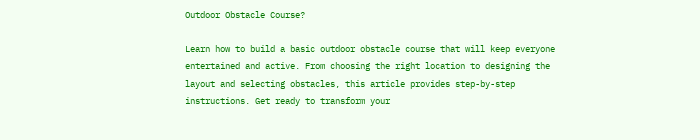Outdoor Obstacle Course?

Learn how to build a basic outdoor obstacle course that will keep everyone entertained and active. From choosing the right location to designing the layout and selecting obstacles, this article provides step-by-step instructions. Get ready to transform your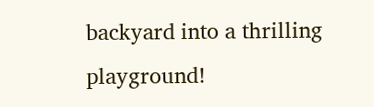backyard into a thrilling playground!